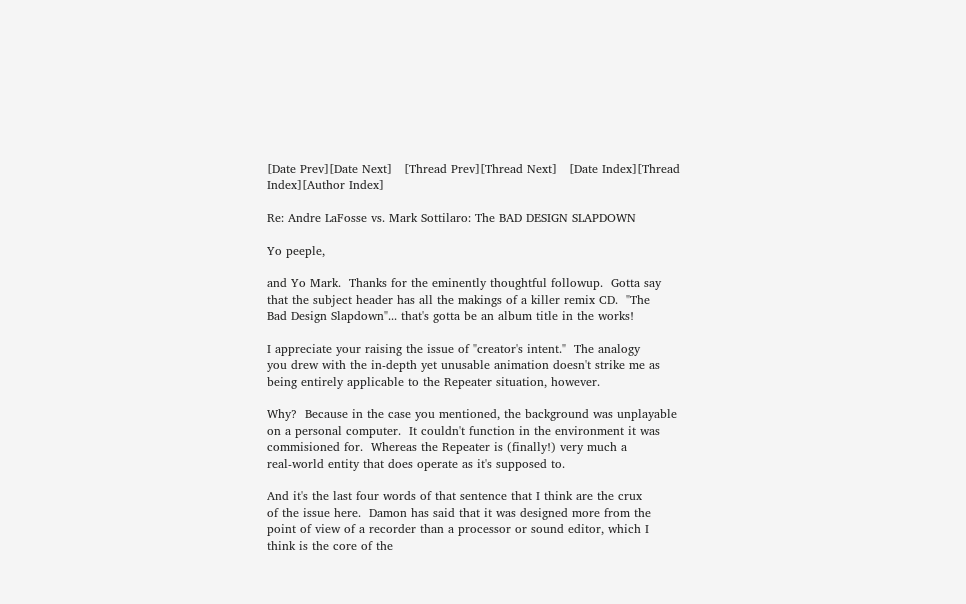[Date Prev][Date Next]   [Thread Prev][Thread Next]   [Date Index][Thread Index][Author Index]

Re: Andre LaFosse vs. Mark Sottilaro: The BAD DESIGN SLAPDOWN

Yo peeple,

and Yo Mark.  Thanks for the eminently thoughtful followup.  Gotta say
that the subject header has all the makings of a killer remix CD.  "The
Bad Design Slapdown"... that's gotta be an album title in the works!

I appreciate your raising the issue of "creator's intent."  The analogy
you drew with the in-depth yet unusable animation doesn't strike me as
being entirely applicable to the Repeater situation, however.

Why?  Because in the case you mentioned, the background was unplayable
on a personal computer.  It couldn't function in the environment it was
commisioned for.  Whereas the Repeater is (finally!) very much a
real-world entity that does operate as it's supposed to.

And it's the last four words of that sentence that I think are the crux
of the issue here.  Damon has said that it was designed more from the
point of view of a recorder than a processor or sound editor, which I
think is the core of the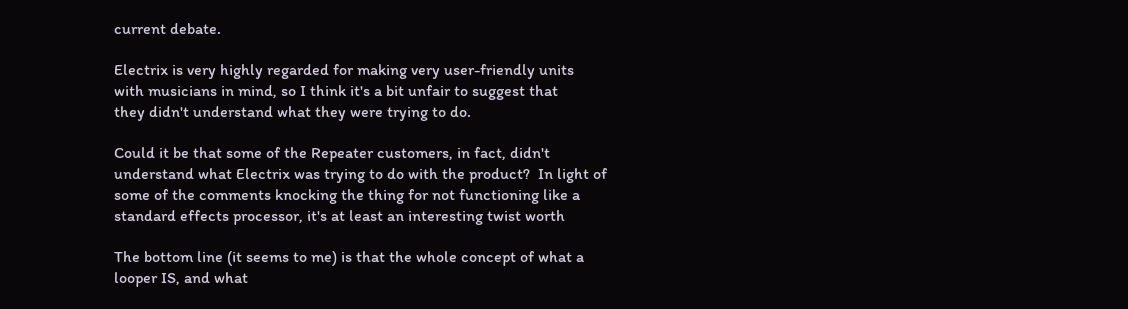current debate.

Electrix is very highly regarded for making very user-friendly units
with musicians in mind, so I think it's a bit unfair to suggest that
they didn't understand what they were trying to do.

Could it be that some of the Repeater customers, in fact, didn't
understand what Electrix was trying to do with the product?  In light of
some of the comments knocking the thing for not functioning like a
standard effects processor, it's at least an interesting twist worth

The bottom line (it seems to me) is that the whole concept of what a
looper IS, and what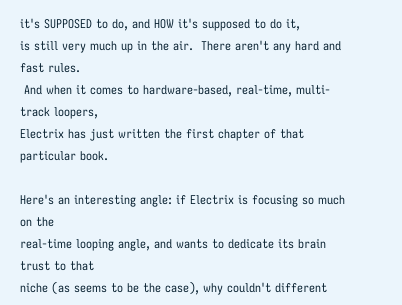it's SUPPOSED to do, and HOW it's supposed to do it,
is still very much up in the air.  There aren't any hard and fast rules.
 And when it comes to hardware-based, real-time, multi-track loopers,
Electrix has just written the first chapter of that particular book.

Here's an interesting angle: if Electrix is focusing so much on the
real-time looping angle, and wants to dedicate its brain trust to that
niche (as seems to be the case), why couldn't different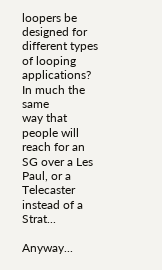loopers be
designed for different types of looping applications?  In much the same
way that people will reach for an SG over a Les Paul, or a Telecaster
instead of a Strat...

Anyway...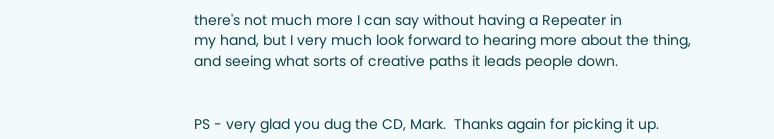there's not much more I can say without having a Repeater in
my hand, but I very much look forward to hearing more about the thing,
and seeing what sorts of creative paths it leads people down.


PS - very glad you dug the CD, Mark.  Thanks again for picking it up.